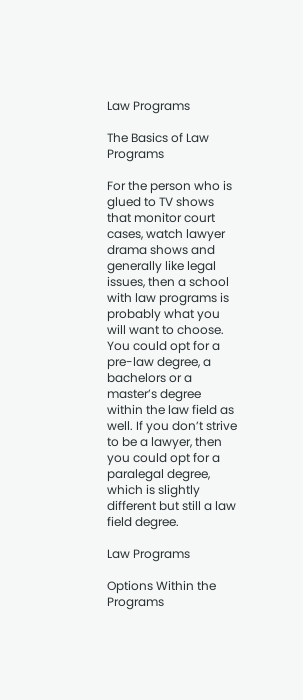Law Programs

The Basics of Law Programs

For the person who is glued to TV shows that monitor court cases, watch lawyer drama shows and generally like legal issues, then a school with law programs is probably what you will want to choose. You could opt for a pre-law degree, a bachelors or a master’s degree within the law field as well. If you don’t strive to be a lawyer, then you could opt for a paralegal degree, which is slightly different but still a law field degree.

Law Programs

Options Within the Programs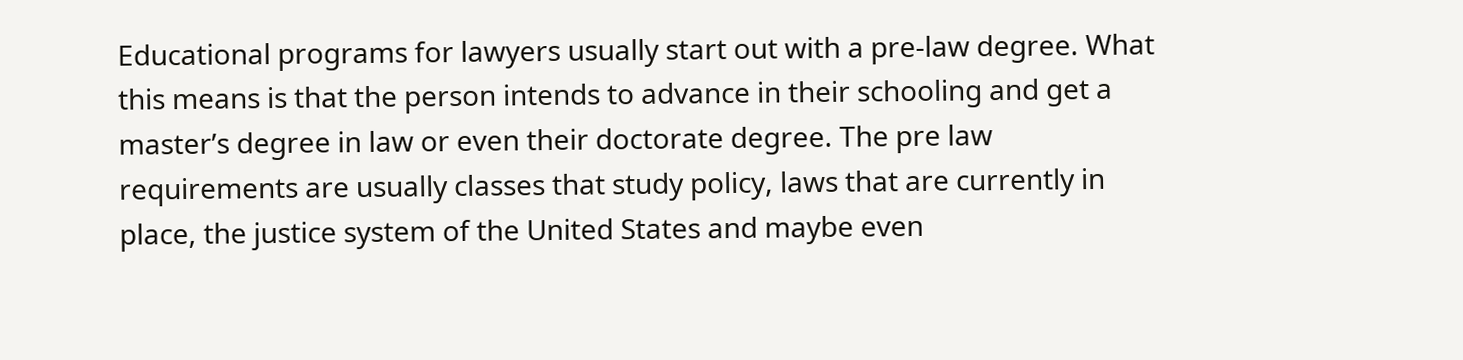Educational programs for lawyers usually start out with a pre-law degree. What this means is that the person intends to advance in their schooling and get a master’s degree in law or even their doctorate degree. The pre law requirements are usually classes that study policy, laws that are currently in place, the justice system of the United States and maybe even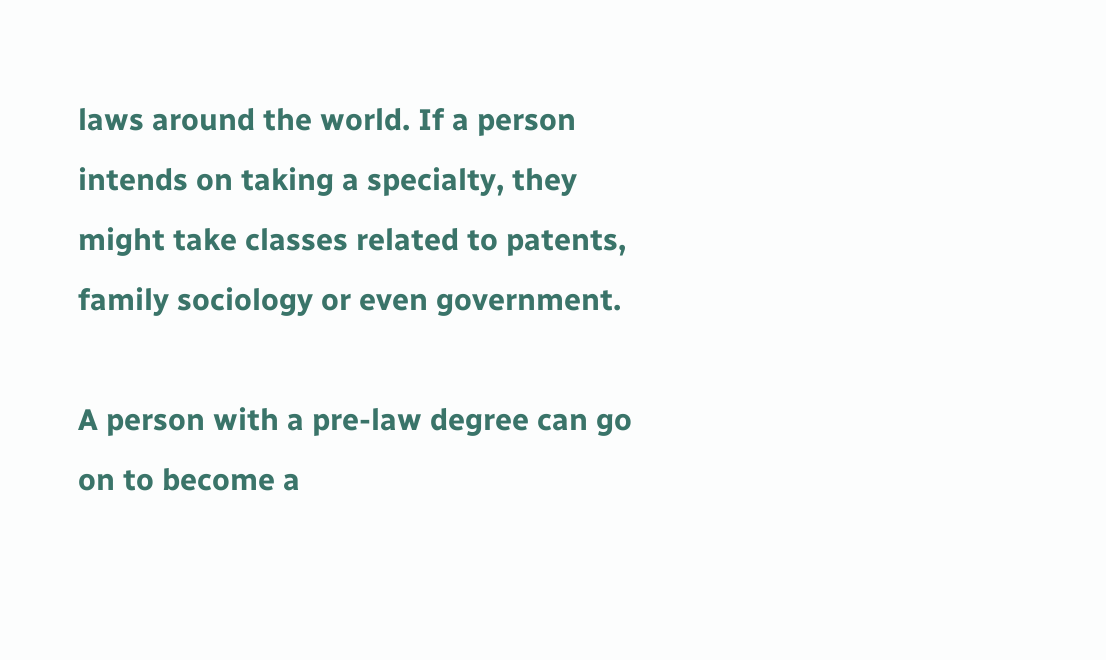laws around the world. If a person intends on taking a specialty, they might take classes related to patents, family sociology or even government.

A person with a pre-law degree can go on to become a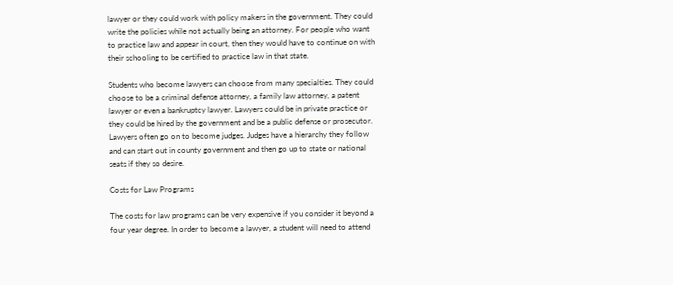lawyer or they could work with policy makers in the government. They could write the policies while not actually being an attorney. For people who want to practice law and appear in court, then they would have to continue on with their schooling to be certified to practice law in that state.

Students who become lawyers can choose from many specialties. They could choose to be a criminal defense attorney, a family law attorney, a patent lawyer or even a bankruptcy lawyer. Lawyers could be in private practice or they could be hired by the government and be a public defense or prosecutor. Lawyers often go on to become judges. Judges have a hierarchy they follow and can start out in county government and then go up to state or national seats if they so desire.

Costs for Law Programs

The costs for law programs can be very expensive if you consider it beyond a four year degree. In order to become a lawyer, a student will need to attend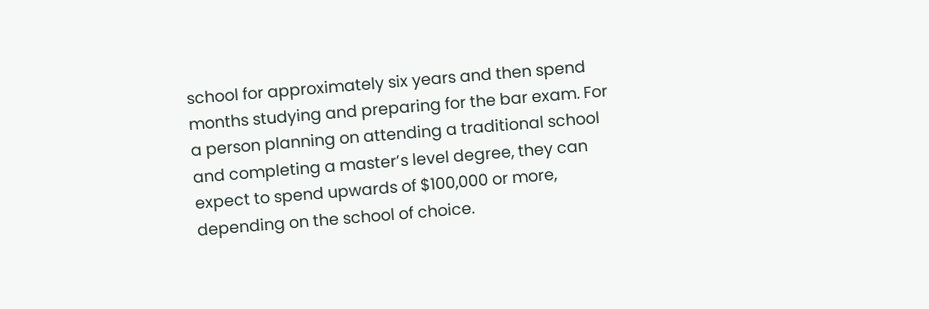school for approximately six years and then spend months studying and preparing for the bar exam. For a person planning on attending a traditional school and completing a master’s level degree, they can expect to spend upwards of $100,000 or more, depending on the school of choice.